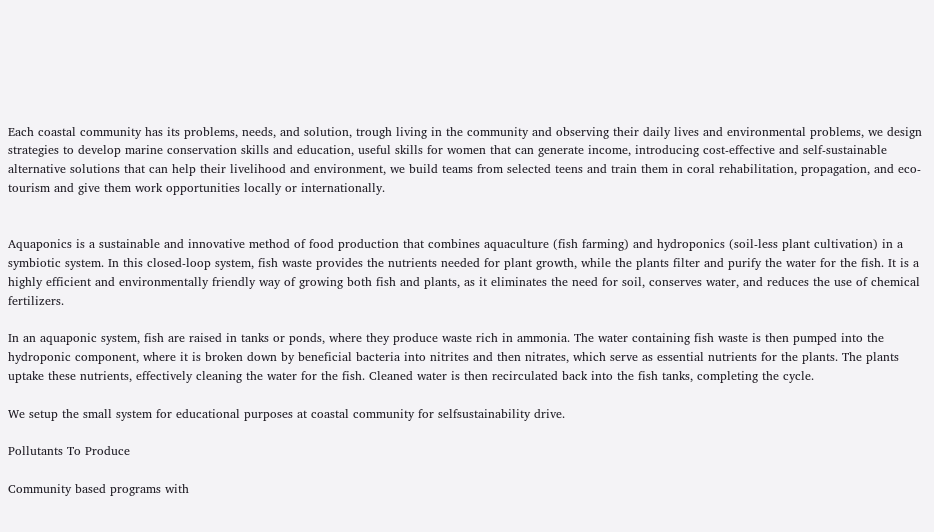Each coastal community has its problems, needs, and solution, trough living in the community and observing their daily lives and environmental problems, we design strategies to develop marine conservation skills and education, useful skills for women that can generate income, introducing cost-effective and self-sustainable alternative solutions that can help their livelihood and environment, we build teams from selected teens and train them in coral rehabilitation, propagation, and eco-tourism and give them work opportunities locally or internationally.


Aquaponics is a sustainable and innovative method of food production that combines aquaculture (fish farming) and hydroponics (soil-less plant cultivation) in a symbiotic system. In this closed-loop system, fish waste provides the nutrients needed for plant growth, while the plants filter and purify the water for the fish. It is a highly efficient and environmentally friendly way of growing both fish and plants, as it eliminates the need for soil, conserves water, and reduces the use of chemical fertilizers.

In an aquaponic system, fish are raised in tanks or ponds, where they produce waste rich in ammonia. The water containing fish waste is then pumped into the hydroponic component, where it is broken down by beneficial bacteria into nitrites and then nitrates, which serve as essential nutrients for the plants. The plants uptake these nutrients, effectively cleaning the water for the fish. Cleaned water is then recirculated back into the fish tanks, completing the cycle.

We setup the small system for educational purposes at coastal community for selfsustainability drive.

Pollutants To Produce

Community based programs with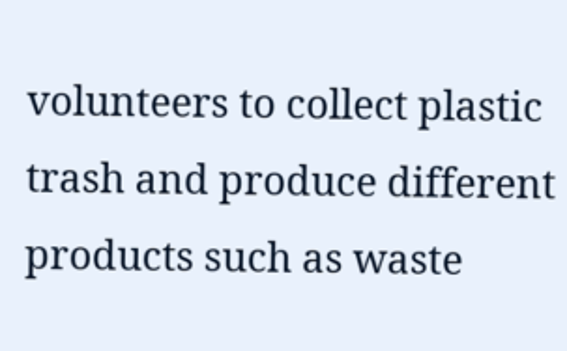volunteers to collect plastic trash and produce different products such as waste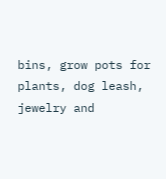bins, grow pots for plants, dog leash, jewelry and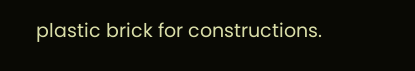plastic brick for constructions.